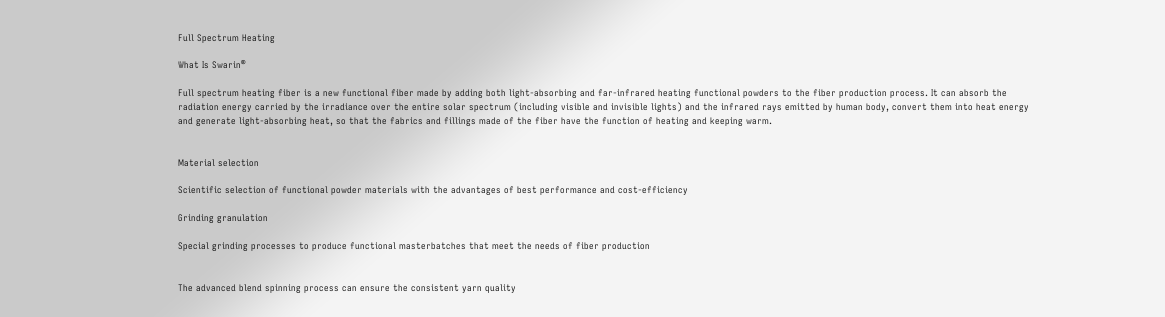Full Spectrum Heating

What Is Swarin®

Full spectrum heating fiber is a new functional fiber made by adding both light-absorbing and far-infrared heating functional powders to the fiber production process. It can absorb the radiation energy carried by the irradiance over the entire solar spectrum (including visible and invisible lights) and the infrared rays emitted by human body, convert them into heat energy and generate light-absorbing heat, so that the fabrics and fillings made of the fiber have the function of heating and keeping warm.


Material selection

Scientific selection of functional powder materials with the advantages of best performance and cost-efficiency

Grinding granulation

Special grinding processes to produce functional masterbatches that meet the needs of fiber production


The advanced blend spinning process can ensure the consistent yarn quality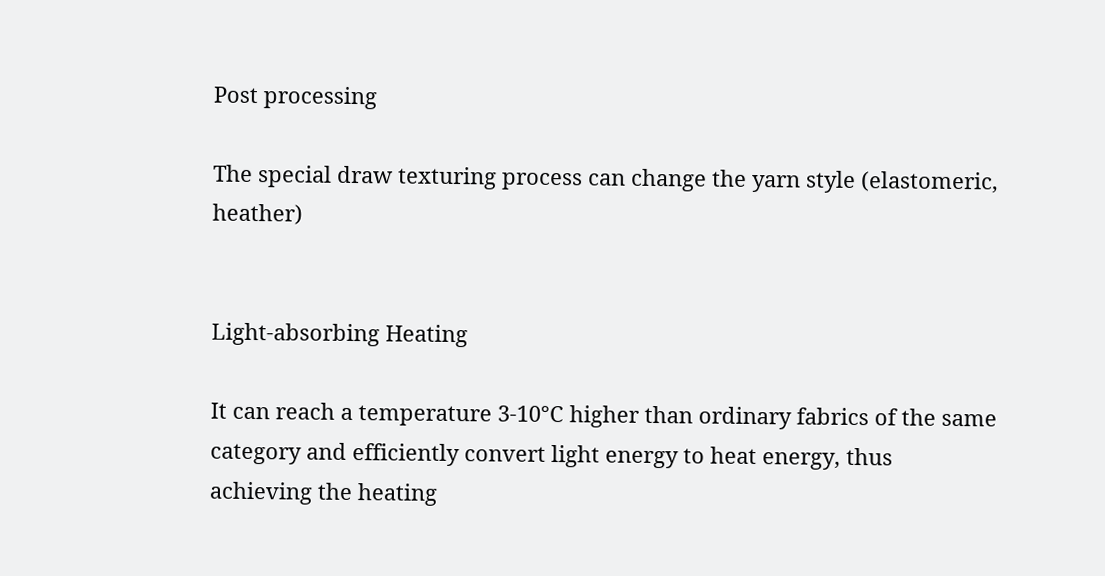Post processing

The special draw texturing process can change the yarn style (elastomeric, heather)


Light-absorbing Heating

It can reach a temperature 3-10°C higher than ordinary fabrics of the same category and efficiently convert light energy to heat energy, thus achieving the heating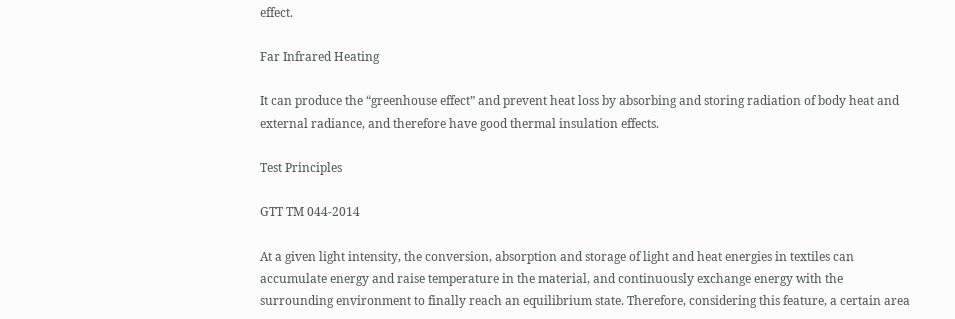effect.

Far Infrared Heating

It can produce the “greenhouse effect” and prevent heat loss by absorbing and storing radiation of body heat and external radiance, and therefore have good thermal insulation effects.

Test Principles

GTT TM 044-2014

At a given light intensity, the conversion, absorption and storage of light and heat energies in textiles can accumulate energy and raise temperature in the material, and continuously exchange energy with the surrounding environment to finally reach an equilibrium state. Therefore, considering this feature, a certain area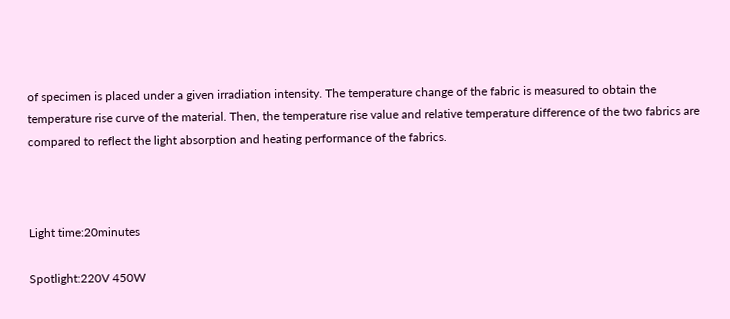of specimen is placed under a given irradiation intensity. The temperature change of the fabric is measured to obtain the temperature rise curve of the material. Then, the temperature rise value and relative temperature difference of the two fabrics are compared to reflect the light absorption and heating performance of the fabrics.



Light time:20minutes

Spotlight:220V 450W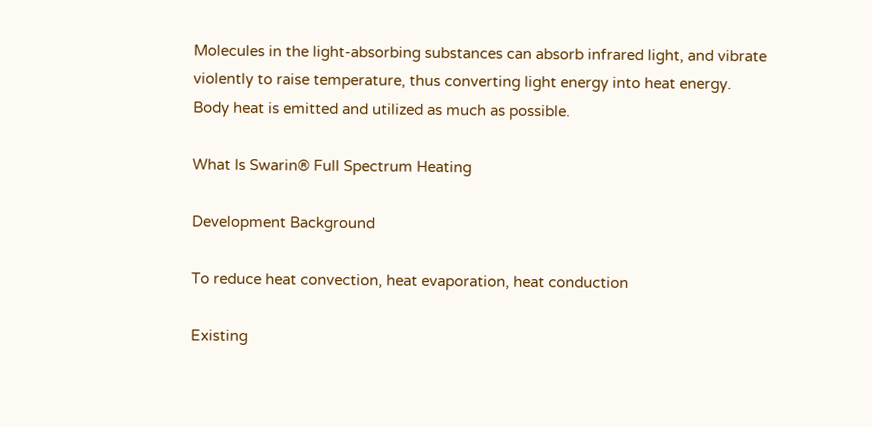Molecules in the light-absorbing substances can absorb infrared light, and vibrate violently to raise temperature, thus converting light energy into heat energy.
Body heat is emitted and utilized as much as possible.

What Is Swarin® Full Spectrum Heating

Development Background

To reduce heat convection, heat evaporation, heat conduction

Existing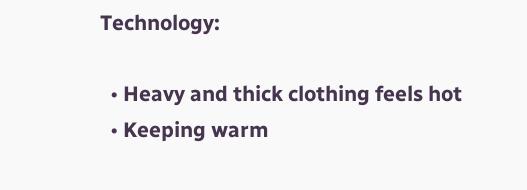Technology:

  • Heavy and thick clothing feels hot
  • Keeping warm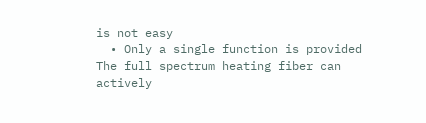is not easy
  • Only a single function is provided
The full spectrum heating fiber can actively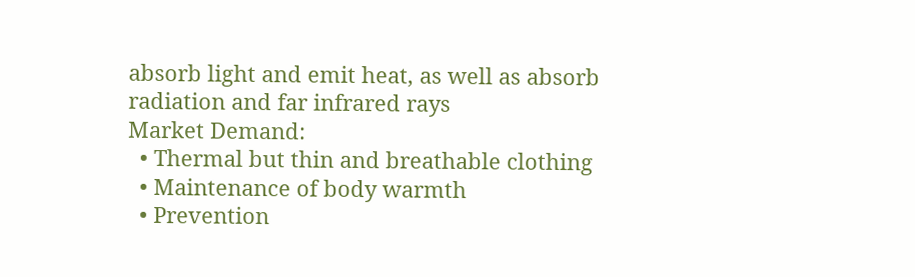absorb light and emit heat, as well as absorb radiation and far infrared rays
Market Demand:
  • Thermal but thin and breathable clothing
  • Maintenance of body warmth
  • Prevention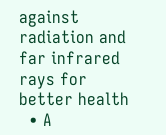against radiation and far infrared rays for better health
  • A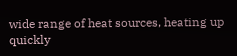wide range of heat sources, heating up quickly